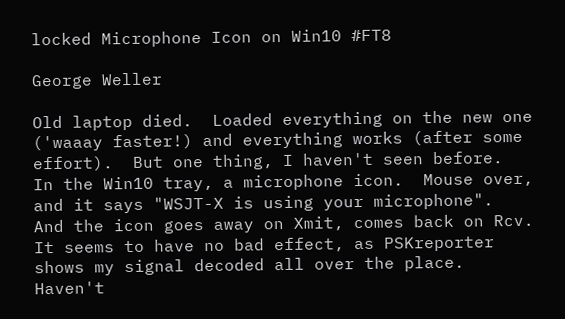locked Microphone Icon on Win10 #FT8

George Weller

Old laptop died.  Loaded everything on the new one ('waaay faster!) and everything works (after some effort).  But one thing, I haven't seen before.  In the Win10 tray, a microphone icon.  Mouse over, and it says "WSJT-X is using your microphone".  And the icon goes away on Xmit, comes back on Rcv.  It seems to have no bad effect, as PSKreporter shows my signal decoded all over the place.  Haven't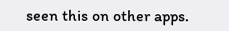seen this on other apps.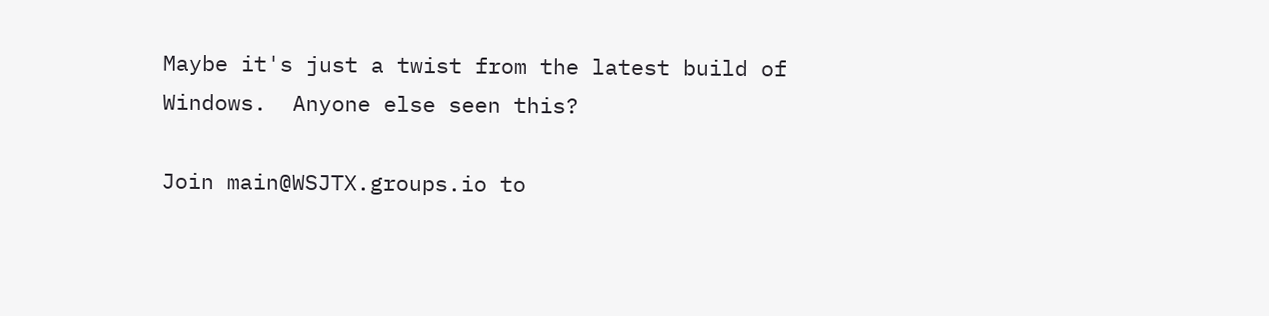Maybe it's just a twist from the latest build of Windows.  Anyone else seen this?

Join main@WSJTX.groups.io to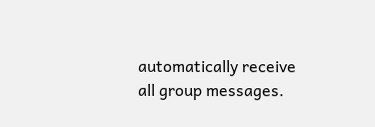automatically receive all group messages.